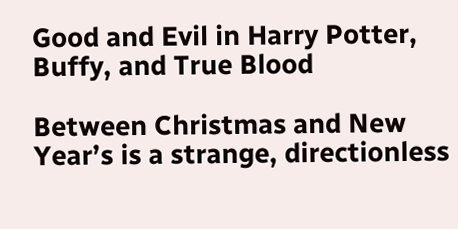Good and Evil in Harry Potter, Buffy, and True Blood

Between Christmas and New Year’s is a strange, directionless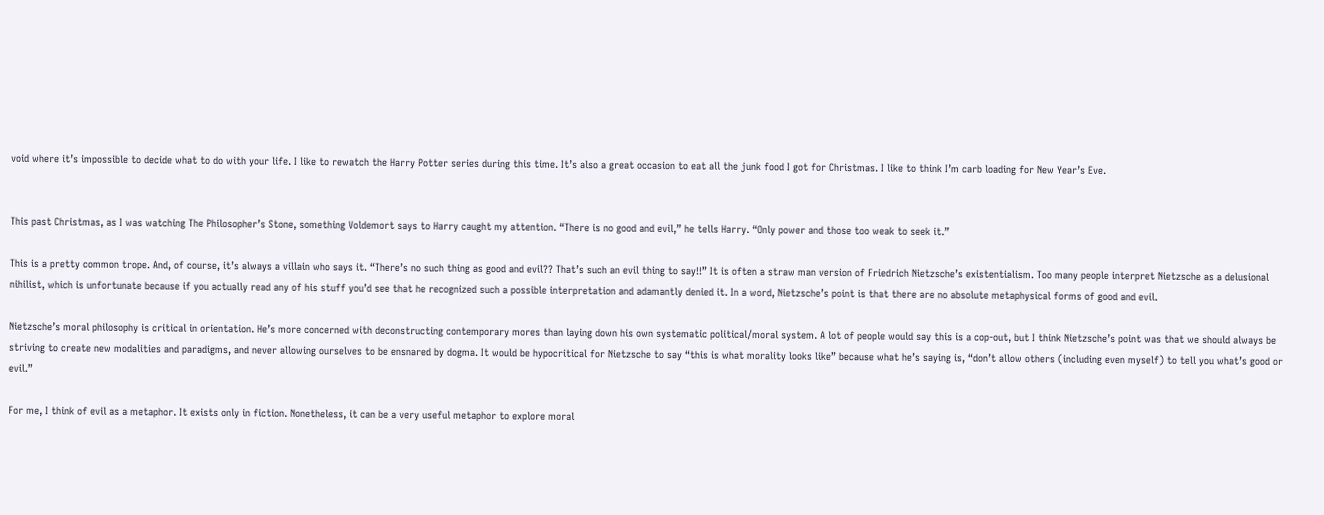void where it’s impossible to decide what to do with your life. I like to rewatch the Harry Potter series during this time. It’s also a great occasion to eat all the junk food I got for Christmas. I like to think I’m carb loading for New Year’s Eve.


This past Christmas, as I was watching The Philosopher’s Stone, something Voldemort says to Harry caught my attention. “There is no good and evil,” he tells Harry. “Only power and those too weak to seek it.”

This is a pretty common trope. And, of course, it’s always a villain who says it. “There’s no such thing as good and evil?? That’s such an evil thing to say!!” It is often a straw man version of Friedrich Nietzsche’s existentialism. Too many people interpret Nietzsche as a delusional nihilist, which is unfortunate because if you actually read any of his stuff you’d see that he recognized such a possible interpretation and adamantly denied it. In a word, Nietzsche’s point is that there are no absolute metaphysical forms of good and evil.

Nietzsche’s moral philosophy is critical in orientation. He’s more concerned with deconstructing contemporary mores than laying down his own systematic political/moral system. A lot of people would say this is a cop-out, but I think Nietzsche’s point was that we should always be striving to create new modalities and paradigms, and never allowing ourselves to be ensnared by dogma. It would be hypocritical for Nietzsche to say “this is what morality looks like” because what he’s saying is, “don’t allow others (including even myself) to tell you what’s good or evil.”

For me, I think of evil as a metaphor. It exists only in fiction. Nonetheless, it can be a very useful metaphor to explore moral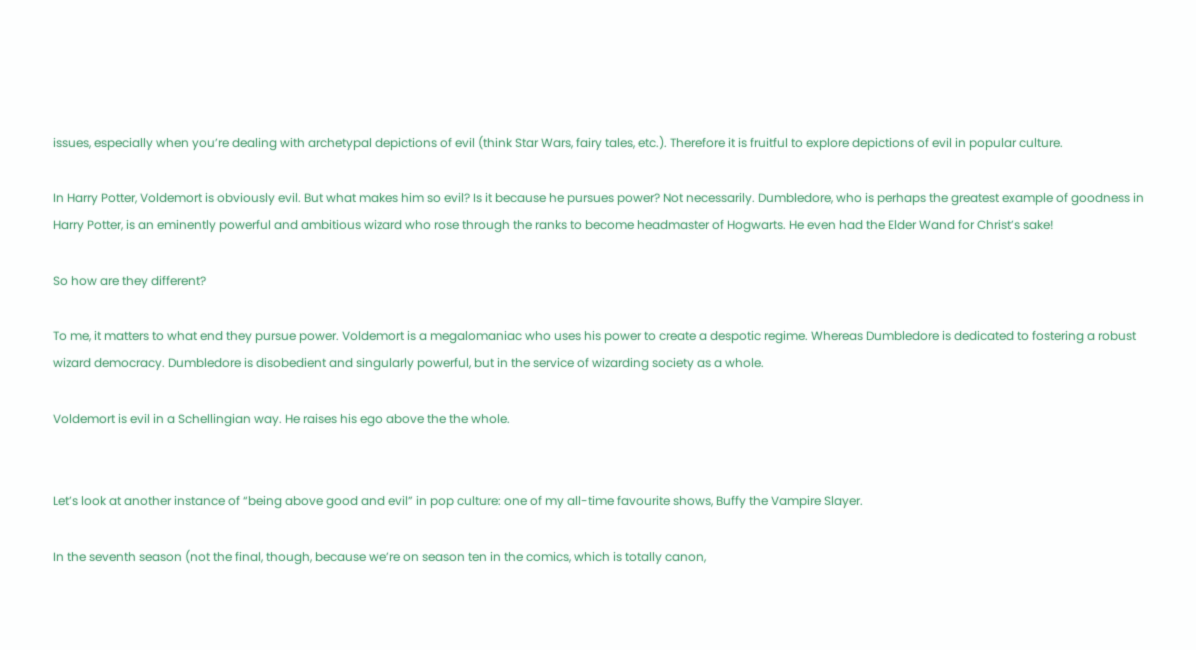issues, especially when you’re dealing with archetypal depictions of evil (think Star Wars, fairy tales, etc.). Therefore it is fruitful to explore depictions of evil in popular culture.

In Harry Potter, Voldemort is obviously evil. But what makes him so evil? Is it because he pursues power? Not necessarily. Dumbledore, who is perhaps the greatest example of goodness in Harry Potter, is an eminently powerful and ambitious wizard who rose through the ranks to become headmaster of Hogwarts. He even had the Elder Wand for Christ’s sake!

So how are they different?

To me, it matters to what end they pursue power. Voldemort is a megalomaniac who uses his power to create a despotic regime. Whereas Dumbledore is dedicated to fostering a robust wizard democracy. Dumbledore is disobedient and singularly powerful, but in the service of wizarding society as a whole.

Voldemort is evil in a Schellingian way. He raises his ego above the the whole.


Let’s look at another instance of “being above good and evil” in pop culture: one of my all-time favourite shows, Buffy the Vampire Slayer.

In the seventh season (not the final, though, because we’re on season ten in the comics, which is totally canon,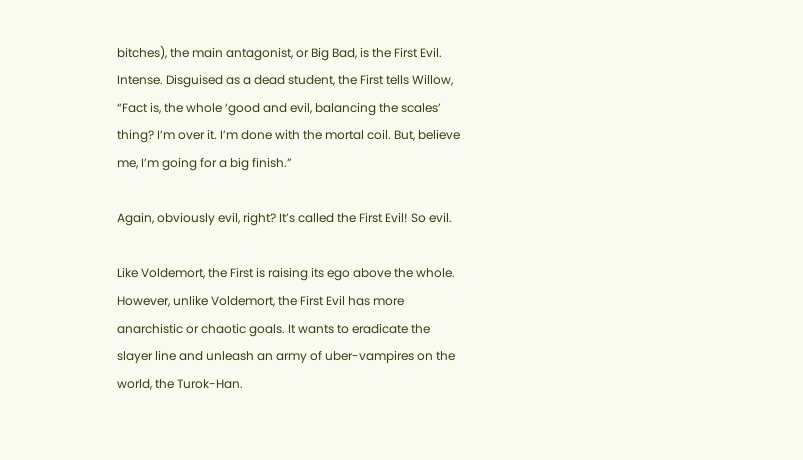bitches), the main antagonist, or Big Bad, is the First Evil. Intense. Disguised as a dead student, the First tells Willow, “Fact is, the whole ‘good and evil, balancing the scales’ thing? I’m over it. I’m done with the mortal coil. But, believe me, I’m going for a big finish.”

Again, obviously evil, right? It’s called the First Evil! So evil.

Like Voldemort, the First is raising its ego above the whole. However, unlike Voldemort, the First Evil has more anarchistic or chaotic goals. It wants to eradicate the slayer line and unleash an army of uber-vampires on the world, the Turok-Han.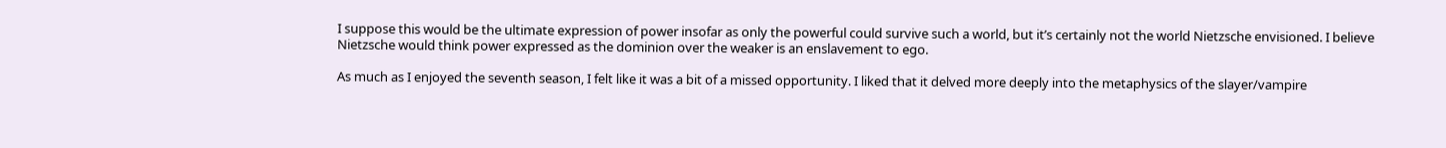I suppose this would be the ultimate expression of power insofar as only the powerful could survive such a world, but it’s certainly not the world Nietzsche envisioned. I believe Nietzsche would think power expressed as the dominion over the weaker is an enslavement to ego.

As much as I enjoyed the seventh season, I felt like it was a bit of a missed opportunity. I liked that it delved more deeply into the metaphysics of the slayer/vampire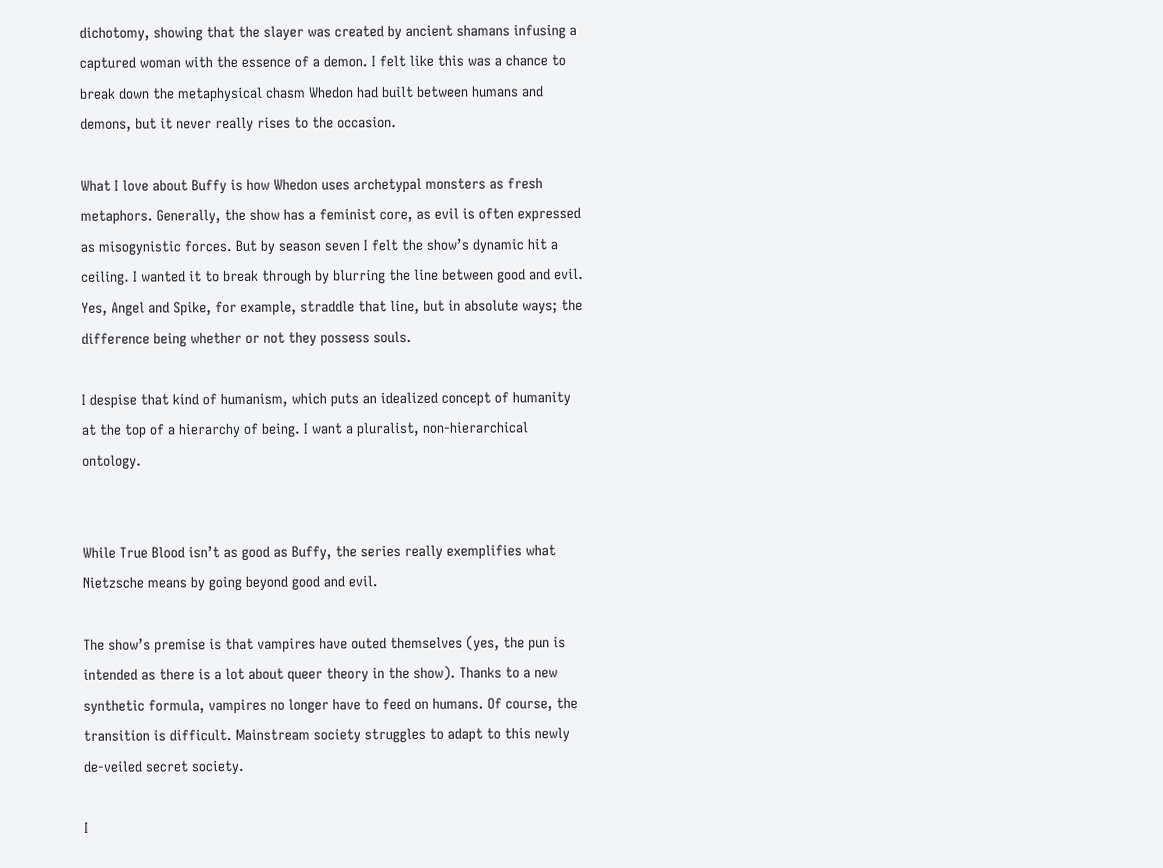dichotomy, showing that the slayer was created by ancient shamans infusing a captured woman with the essence of a demon. I felt like this was a chance to break down the metaphysical chasm Whedon had built between humans and demons, but it never really rises to the occasion.

What I love about Buffy is how Whedon uses archetypal monsters as fresh metaphors. Generally, the show has a feminist core, as evil is often expressed as misogynistic forces. But by season seven I felt the show’s dynamic hit a ceiling. I wanted it to break through by blurring the line between good and evil. Yes, Angel and Spike, for example, straddle that line, but in absolute ways; the difference being whether or not they possess souls.

I despise that kind of humanism, which puts an idealized concept of humanity at the top of a hierarchy of being. I want a pluralist, non-hierarchical ontology.


While True Blood isn’t as good as Buffy, the series really exemplifies what Nietzsche means by going beyond good and evil.

The show’s premise is that vampires have outed themselves (yes, the pun is intended as there is a lot about queer theory in the show). Thanks to a new synthetic formula, vampires no longer have to feed on humans. Of course, the transition is difficult. Mainstream society struggles to adapt to this newly de-veiled secret society.

I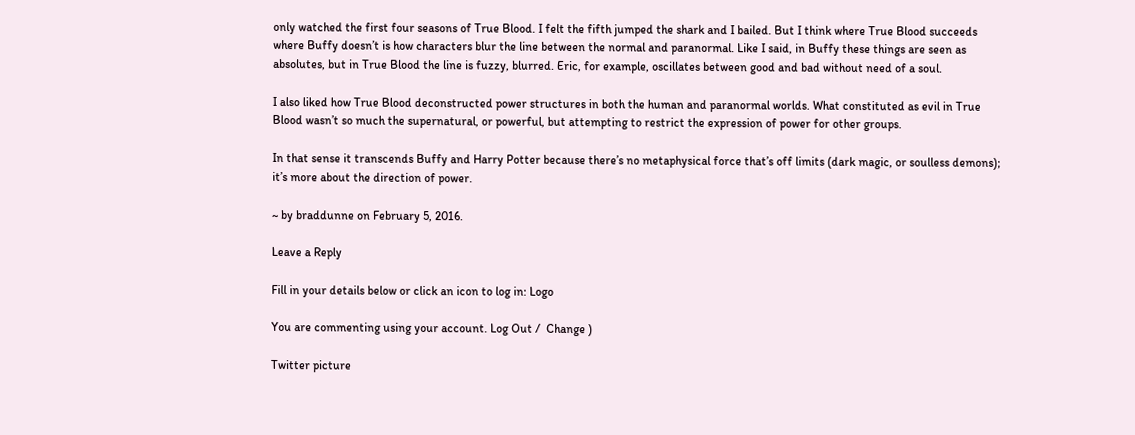only watched the first four seasons of True Blood. I felt the fifth jumped the shark and I bailed. But I think where True Blood succeeds where Buffy doesn’t is how characters blur the line between the normal and paranormal. Like I said, in Buffy these things are seen as absolutes, but in True Blood the line is fuzzy, blurred. Eric, for example, oscillates between good and bad without need of a soul.

I also liked how True Blood deconstructed power structures in both the human and paranormal worlds. What constituted as evil in True Blood wasn’t so much the supernatural, or powerful, but attempting to restrict the expression of power for other groups.

In that sense it transcends Buffy and Harry Potter because there’s no metaphysical force that’s off limits (dark magic, or soulless demons); it’s more about the direction of power.

~ by braddunne on February 5, 2016.

Leave a Reply

Fill in your details below or click an icon to log in: Logo

You are commenting using your account. Log Out /  Change )

Twitter picture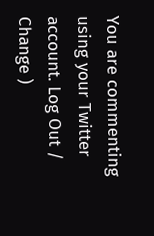You are commenting using your Twitter account. Log Out /  Change )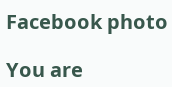Facebook photo

You are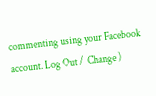commenting using your Facebook account. Log Out /  Change )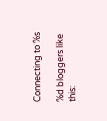Connecting to %s

%d bloggers like this: